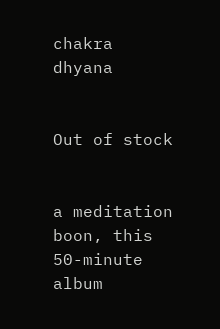chakra dhyana


Out of stock


a meditation boon, this 50-minute album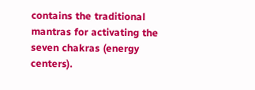contains the traditional mantras for activating the seven chakras (energy centers).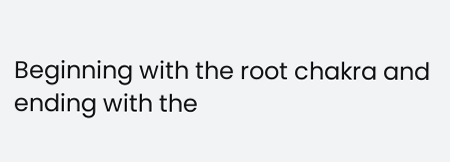Beginning with the root chakra and ending with the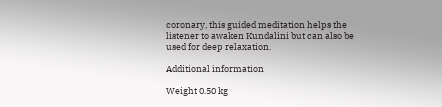coronary, this guided meditation helps the listener to awaken Kundalini but can also be used for deep relaxation.

Additional information

Weight 0.50 kg